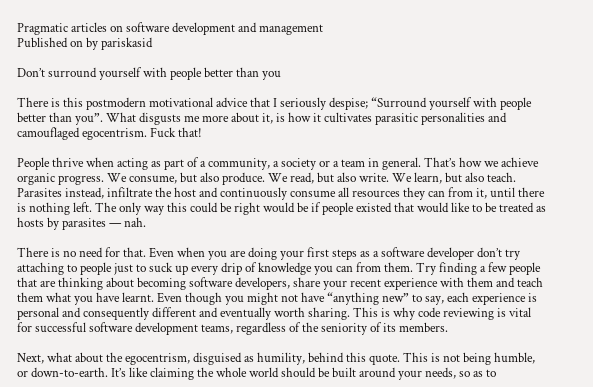Pragmatic articles on software development and management
Published on by pariskasid

Don’t surround yourself with people better than you

There is this postmodern motivational advice that I seriously despise; “Surround yourself with people better than you”. What disgusts me more about it, is how it cultivates parasitic personalities and camouflaged egocentrism. Fuck that!

People thrive when acting as part of a community, a society or a team in general. That’s how we achieve organic progress. We consume, but also produce. We read, but also write. We learn, but also teach. Parasites instead, infiltrate the host and continuously consume all resources they can from it, until there is nothing left. The only way this could be right would be if people existed that would like to be treated as hosts by parasites — nah.

There is no need for that. Even when you are doing your first steps as a software developer don’t try attaching to people just to suck up every drip of knowledge you can from them. Try finding a few people that are thinking about becoming software developers, share your recent experience with them and teach them what you have learnt. Even though you might not have “anything new” to say, each experience is personal and consequently different and eventually worth sharing. This is why code reviewing is vital for successful software development teams, regardless of the seniority of its members.

Next, what about the egocentrism, disguised as humility, behind this quote. This is not being humble, or down-to-earth. It’s like claiming the whole world should be built around your needs, so as to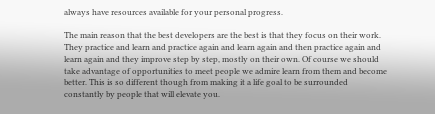always have resources available for your personal progress.

The main reason that the best developers are the best is that they focus on their work. They practice and learn and practice again and learn again and then practice again and learn again and they improve step by step, mostly on their own. Of course we should take advantage of opportunities to meet people we admire learn from them and become better. This is so different though from making it a life goal to be surrounded constantly by people that will elevate you.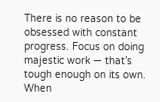There is no reason to be obsessed with constant progress. Focus on doing majestic work — that’s tough enough on its own. When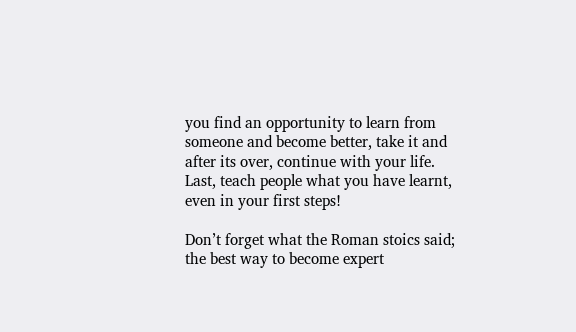you find an opportunity to learn from someone and become better, take it and after its over, continue with your life. Last, teach people what you have learnt, even in your first steps!

Don’t forget what the Roman stoics said; the best way to become expert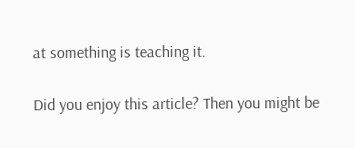at something is teaching it.

Did you enjoy this article? Then you might be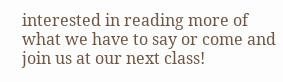interested in reading more of what we have to say or come and join us at our next class!